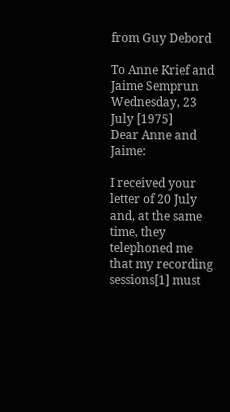from Guy Debord

To Anne Krief and Jaime Semprun
Wednesday, 23 July [1975]
Dear Anne and Jaime:

I received your letter of 20 July and, at the same time, they telephoned me that my recording sessions[1] must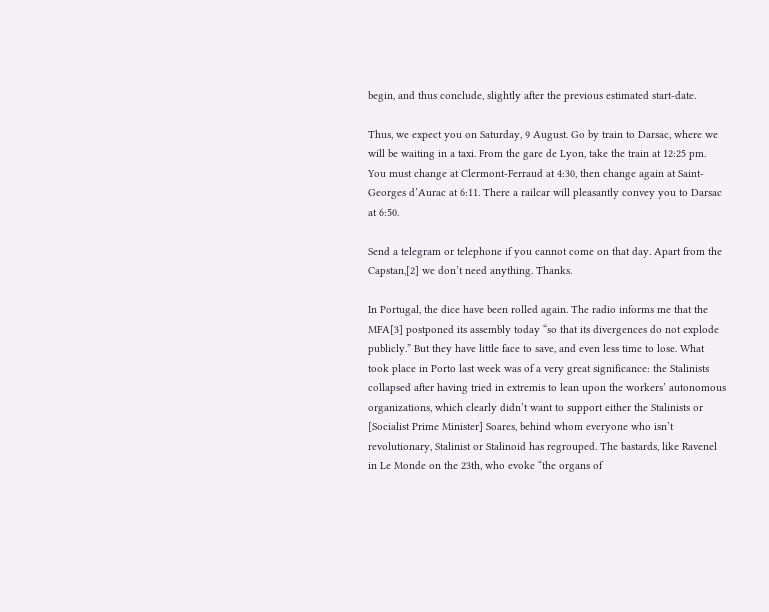begin, and thus conclude, slightly after the previous estimated start-date.

Thus, we expect you on Saturday, 9 August. Go by train to Darsac, where we will be waiting in a taxi. From the gare de Lyon, take the train at 12:25 pm. You must change at Clermont-Ferraud at 4:30, then change again at Saint-Georges d’Aurac at 6:11. There a railcar will pleasantly convey you to Darsac at 6:50.

Send a telegram or telephone if you cannot come on that day. Apart from the Capstan,[2] we don’t need anything. Thanks.

In Portugal, the dice have been rolled again. The radio informs me that the MFA[3] postponed its assembly today “so that its divergences do not explode publicly.” But they have little face to save, and even less time to lose. What took place in Porto last week was of a very great significance: the Stalinists collapsed after having tried in extremis to lean upon the workers’ autonomous organizations, which clearly didn’t want to support either the Stalinists or [Socialist Prime Minister] Soares, behind whom everyone who isn’t revolutionary, Stalinist or Stalinoid has regrouped. The bastards, like Ravenel in Le Monde on the 23th, who evoke “the organs of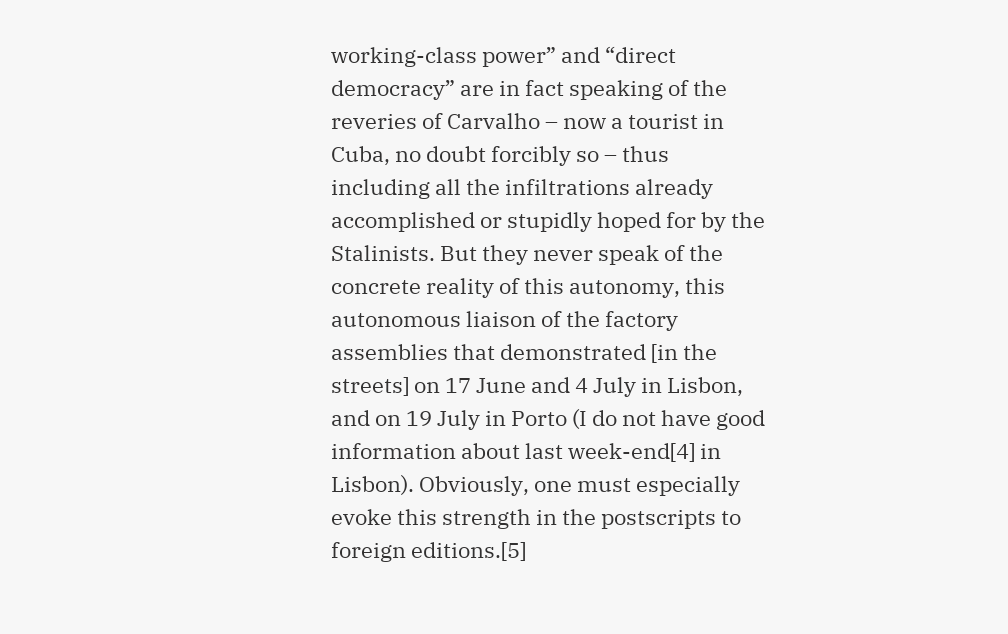working-class power” and “direct democracy” are in fact speaking of the reveries of Carvalho – now a tourist in Cuba, no doubt forcibly so – thus including all the infiltrations already accomplished or stupidly hoped for by the Stalinists. But they never speak of the concrete reality of this autonomy, this autonomous liaison of the factory assemblies that demonstrated [in the streets] on 17 June and 4 July in Lisbon, and on 19 July in Porto (I do not have good information about last week-end[4] in Lisbon). Obviously, one must especially evoke this strength in the postscripts to foreign editions.[5]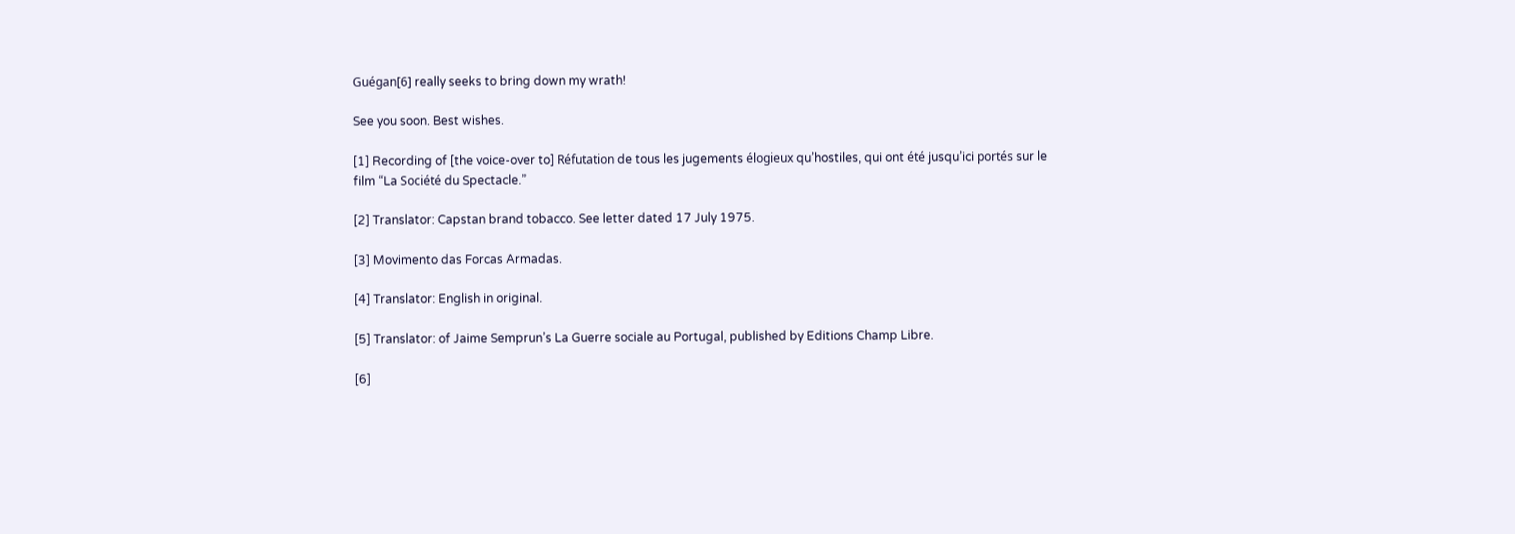Guégan[6] really seeks to bring down my wrath!

See you soon. Best wishes.

[1] Recording of [the voice-over to] Réfutation de tous les jugements élogieux qu’hostiles, qui ont été jusqu’ici portés sur le film “La Société du Spectacle.”

[2] Translator: Capstan brand tobacco. See letter dated 17 July 1975.

[3] Movimento das Forcas Armadas.

[4] Translator: English in original.

[5] Translator: of Jaime Semprun’s La Guerre sociale au Portugal, published by Editions Champ Libre.

[6]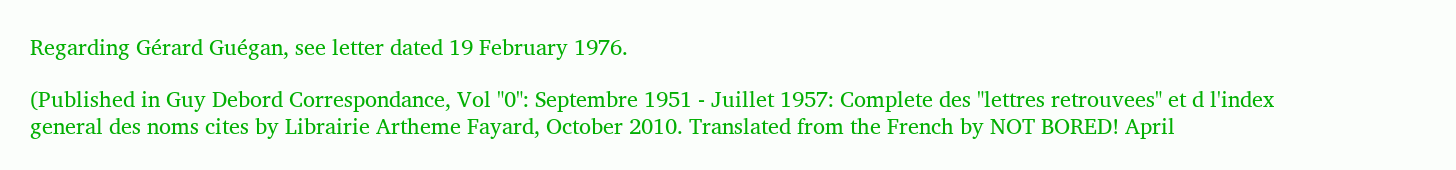Regarding Gérard Guégan, see letter dated 19 February 1976.

(Published in Guy Debord Correspondance, Vol "0": Septembre 1951 - Juillet 1957: Complete des "lettres retrouvees" et d l'index general des noms cites by Librairie Artheme Fayard, October 2010. Translated from the French by NOT BORED! April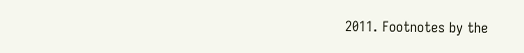2011. Footnotes by the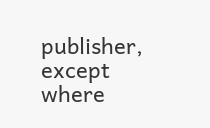publisher, except where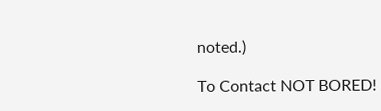noted.)

To Contact NOT BORED!